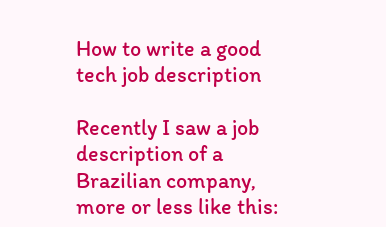How to write a good tech job description

Recently I saw a job description of a Brazilian company, more or less like this: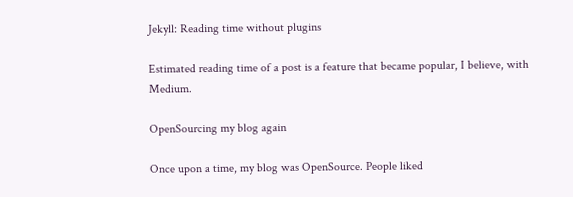Jekyll: Reading time without plugins

Estimated reading time of a post is a feature that became popular, I believe, with Medium.

OpenSourcing my blog again

Once upon a time, my blog was OpenSource. People liked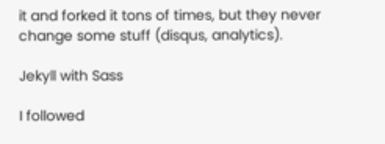it and forked it tons of times, but they never change some stuff (disqus, analytics).

Jekyll with Sass

I followed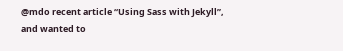@mdo recent article “Using Sass with Jekyll”, and wanted to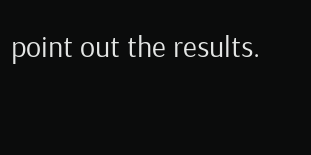point out the results.